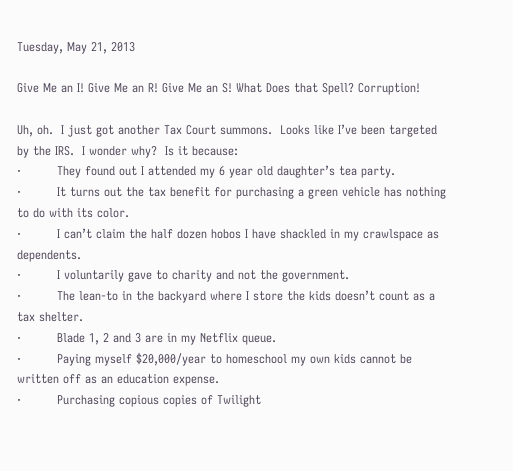Tuesday, May 21, 2013

Give Me an I! Give Me an R! Give Me an S! What Does that Spell? Corruption!

Uh, oh.  I just got another Tax Court summons.  Looks like I’ve been targeted by the IRS.  I wonder why?  Is it because:
·         They found out I attended my 6 year old daughter’s tea party.
·         It turns out the tax benefit for purchasing a green vehicle has nothing to do with its color.
·         I can’t claim the half dozen hobos I have shackled in my crawlspace as dependents.
·         I voluntarily gave to charity and not the government.
·         The lean-to in the backyard where I store the kids doesn’t count as a tax shelter.
·         Blade 1, 2 and 3 are in my Netflix queue.
·         Paying myself $20,000/year to homeschool my own kids cannot be written off as an education expense.
·         Purchasing copious copies of Twilight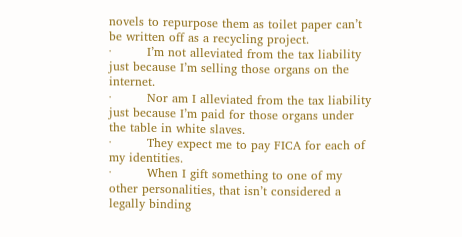novels to repurpose them as toilet paper can’t be written off as a recycling project.
·         I’m not alleviated from the tax liability just because I’m selling those organs on the internet.
·         Nor am I alleviated from the tax liability just because I’m paid for those organs under the table in white slaves.
·         They expect me to pay FICA for each of my identities.
·         When I gift something to one of my other personalities, that isn’t considered a legally binding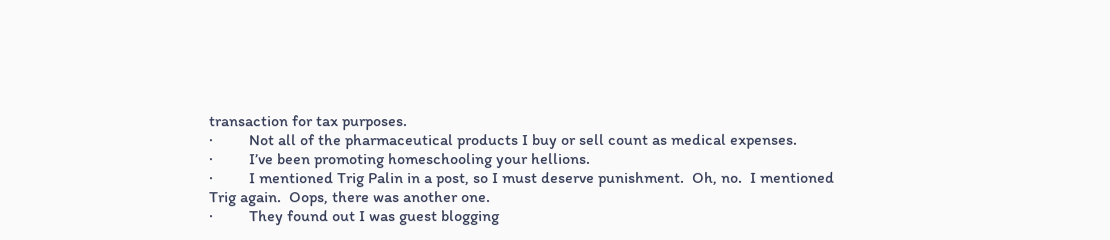transaction for tax purposes.
·         Not all of the pharmaceutical products I buy or sell count as medical expenses.
·         I’ve been promoting homeschooling your hellions.
·         I mentioned Trig Palin in a post, so I must deserve punishment.  Oh, no.  I mentioned Trig again.  Oops, there was another one.
·         They found out I was guest blogging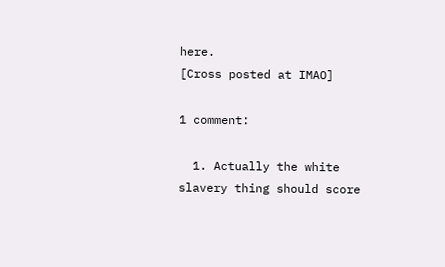here.
[Cross posted at IMAO]

1 comment:

  1. Actually the white slavery thing should score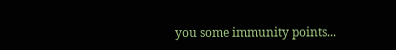you some immunity points...